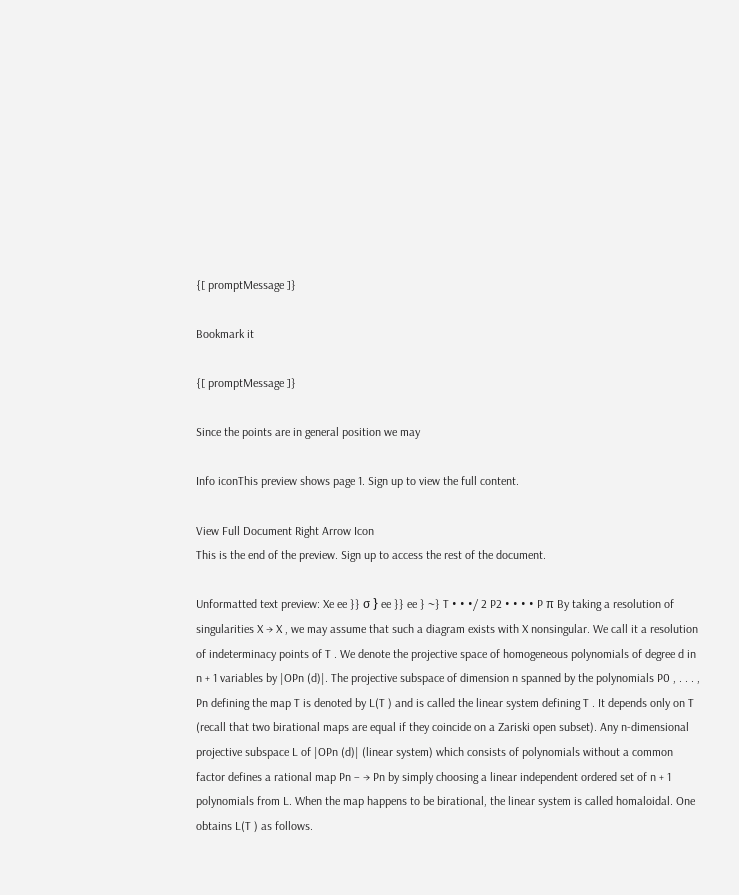{[ promptMessage ]}

Bookmark it

{[ promptMessage ]}

Since the points are in general position we may

Info iconThis preview shows page 1. Sign up to view the full content.

View Full Document Right Arrow Icon
This is the end of the preview. Sign up to access the rest of the document.

Unformatted text preview: Xe ee }} σ } ee }} ee } ~} T • • •/ 2 P2 • • • • P π By taking a resolution of singularities X → X , we may assume that such a diagram exists with X nonsingular. We call it a resolution of indeterminacy points of T . We denote the projective space of homogeneous polynomials of degree d in n + 1 variables by |OPn (d)|. The projective subspace of dimension n spanned by the polynomials P0 , . . . , Pn defining the map T is denoted by L(T ) and is called the linear system defining T . It depends only on T (recall that two birational maps are equal if they coincide on a Zariski open subset). Any n-dimensional projective subspace L of |OPn (d)| (linear system) which consists of polynomials without a common factor defines a rational map Pn − → Pn by simply choosing a linear independent ordered set of n + 1 polynomials from L. When the map happens to be birational, the linear system is called homaloidal. One obtains L(T ) as follows.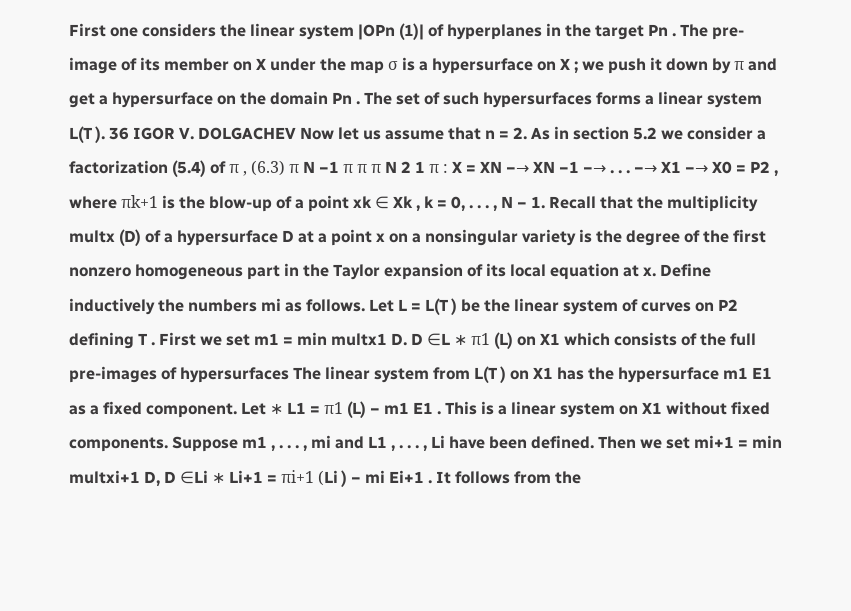First one considers the linear system |OPn (1)| of hyperplanes in the target Pn . The pre-image of its member on X under the map σ is a hypersurface on X ; we push it down by π and get a hypersurface on the domain Pn . The set of such hypersurfaces forms a linear system L(T ). 36 IGOR V. DOLGACHEV Now let us assume that n = 2. As in section 5.2 we consider a factorization (5.4) of π , (6.3) π N −1 π π π N 2 1 π : X = XN −→ XN −1 −→ . . . −→ X1 −→ X0 = P2 , where πk+1 is the blow-up of a point xk ∈ Xk , k = 0, . . . , N − 1. Recall that the multiplicity multx (D) of a hypersurface D at a point x on a nonsingular variety is the degree of the first nonzero homogeneous part in the Taylor expansion of its local equation at x. Define inductively the numbers mi as follows. Let L = L(T ) be the linear system of curves on P2 defining T . First we set m1 = min multx1 D. D ∈L ∗ π1 (L) on X1 which consists of the full pre-images of hypersurfaces The linear system from L(T ) on X1 has the hypersurface m1 E1 as a fixed component. Let ∗ L1 = π1 (L) − m1 E1 . This is a linear system on X1 without fixed components. Suppose m1 , . . . , mi and L1 , . . . , Li have been defined. Then we set mi+1 = min multxi+1 D, D ∈Li ∗ Li+1 = πi+1 (Li ) − mi Ei+1 . It follows from the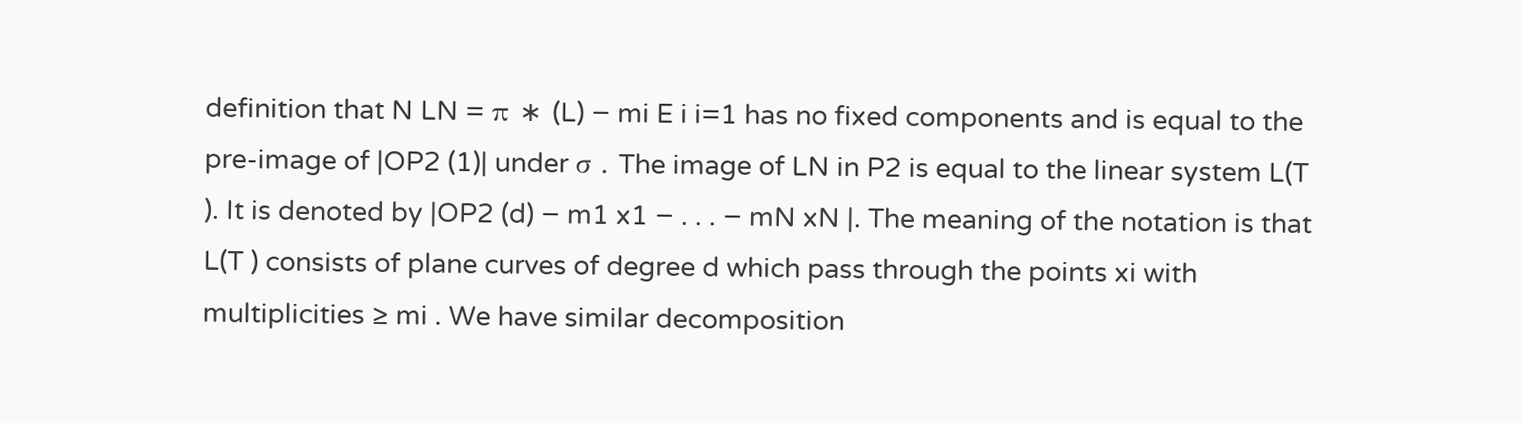definition that N LN = π ∗ (L) − mi E i i=1 has no fixed components and is equal to the pre-image of |OP2 (1)| under σ . The image of LN in P2 is equal to the linear system L(T ). It is denoted by |OP2 (d) − m1 x1 − . . . − mN xN |. The meaning of the notation is that L(T ) consists of plane curves of degree d which pass through the points xi with multiplicities ≥ mi . We have similar decomposition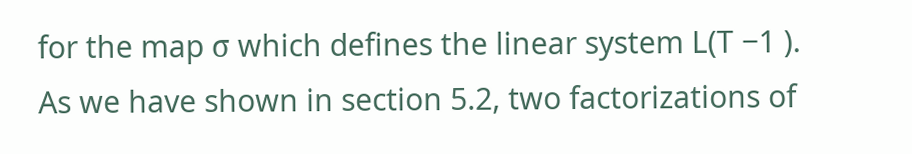for the map σ which defines the linear system L(T −1 ). As we have shown in section 5.2, two factorizations of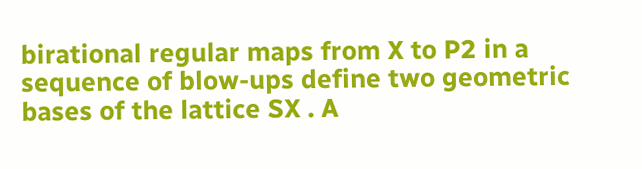birational regular maps from X to P2 in a sequence of blow-ups define two geometric bases of the lattice SX . A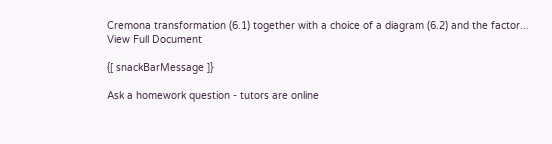Cremona transformation (6.1) together with a choice of a diagram (6.2) and the factor...
View Full Document

{[ snackBarMessage ]}

Ask a homework question - tutors are online